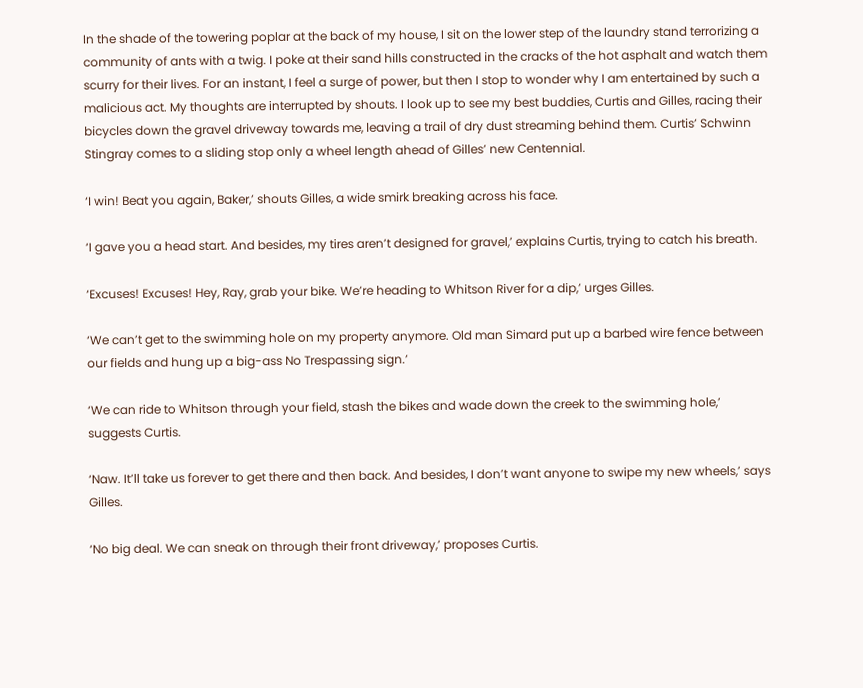In the shade of the towering poplar at the back of my house, I sit on the lower step of the laundry stand terrorizing a community of ants with a twig. I poke at their sand hills constructed in the cracks of the hot asphalt and watch them scurry for their lives. For an instant, I feel a surge of power, but then I stop to wonder why I am entertained by such a malicious act. My thoughts are interrupted by shouts. I look up to see my best buddies, Curtis and Gilles, racing their bicycles down the gravel driveway towards me, leaving a trail of dry dust streaming behind them. Curtis’ Schwinn Stingray comes to a sliding stop only a wheel length ahead of Gilles’ new Centennial.

‘I win! Beat you again, Baker,’ shouts Gilles, a wide smirk breaking across his face.

‘I gave you a head start. And besides, my tires aren’t designed for gravel,’ explains Curtis, trying to catch his breath.

‘Excuses! Excuses! Hey, Ray, grab your bike. We’re heading to Whitson River for a dip,’ urges Gilles.

‘We can’t get to the swimming hole on my property anymore. Old man Simard put up a barbed wire fence between our fields and hung up a big-ass No Trespassing sign.’

‘We can ride to Whitson through your field, stash the bikes and wade down the creek to the swimming hole,’ suggests Curtis.

‘Naw. It’ll take us forever to get there and then back. And besides, I don’t want anyone to swipe my new wheels,’ says Gilles.

‘No big deal. We can sneak on through their front driveway,’ proposes Curtis.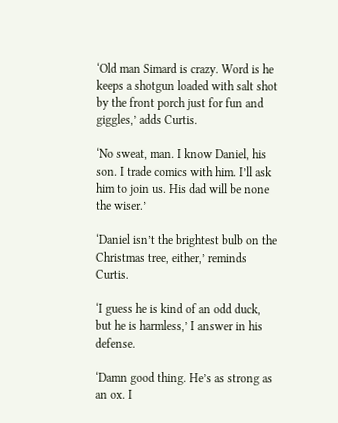‘Old man Simard is crazy. Word is he keeps a shotgun loaded with salt shot by the front porch just for fun and giggles,’ adds Curtis.

‘No sweat, man. I know Daniel, his son. I trade comics with him. I’ll ask him to join us. His dad will be none the wiser.’

‘Daniel isn’t the brightest bulb on the Christmas tree, either,’ reminds Curtis.

‘I guess he is kind of an odd duck, but he is harmless,’ I answer in his defense.

‘Damn good thing. He’s as strong as an ox. I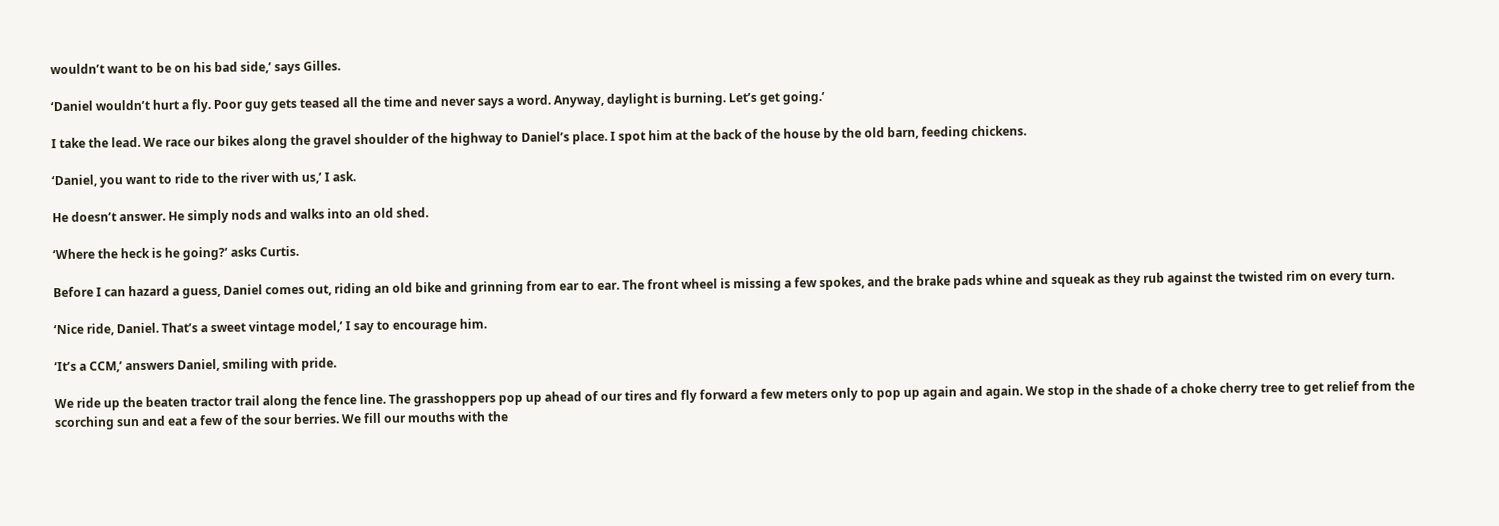wouldn’t want to be on his bad side,’ says Gilles.

‘Daniel wouldn’t hurt a fly. Poor guy gets teased all the time and never says a word. Anyway, daylight is burning. Let’s get going.’

I take the lead. We race our bikes along the gravel shoulder of the highway to Daniel’s place. I spot him at the back of the house by the old barn, feeding chickens.

‘Daniel, you want to ride to the river with us,’ I ask.

He doesn’t answer. He simply nods and walks into an old shed.

‘Where the heck is he going?’ asks Curtis.

Before I can hazard a guess, Daniel comes out, riding an old bike and grinning from ear to ear. The front wheel is missing a few spokes, and the brake pads whine and squeak as they rub against the twisted rim on every turn.

‘Nice ride, Daniel. That’s a sweet vintage model,’ I say to encourage him.

‘It’s a CCM,’ answers Daniel, smiling with pride.

We ride up the beaten tractor trail along the fence line. The grasshoppers pop up ahead of our tires and fly forward a few meters only to pop up again and again. We stop in the shade of a choke cherry tree to get relief from the scorching sun and eat a few of the sour berries. We fill our mouths with the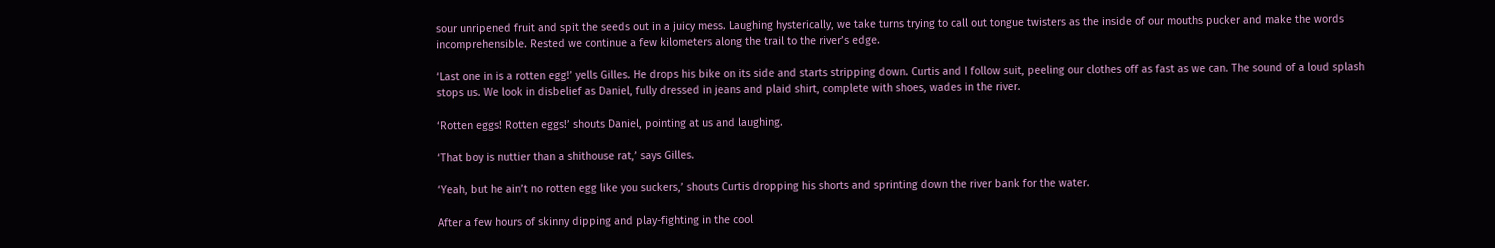sour unripened fruit and spit the seeds out in a juicy mess. Laughing hysterically, we take turns trying to call out tongue twisters as the inside of our mouths pucker and make the words incomprehensible. Rested we continue a few kilometers along the trail to the river’s edge.

‘Last one in is a rotten egg!’ yells Gilles. He drops his bike on its side and starts stripping down. Curtis and I follow suit, peeling our clothes off as fast as we can. The sound of a loud splash stops us. We look in disbelief as Daniel, fully dressed in jeans and plaid shirt, complete with shoes, wades in the river.

‘Rotten eggs! Rotten eggs!’ shouts Daniel, pointing at us and laughing.

‘That boy is nuttier than a shithouse rat,’ says Gilles.

‘Yeah, but he ain’t no rotten egg like you suckers,’ shouts Curtis dropping his shorts and sprinting down the river bank for the water.

After a few hours of skinny dipping and play-fighting in the cool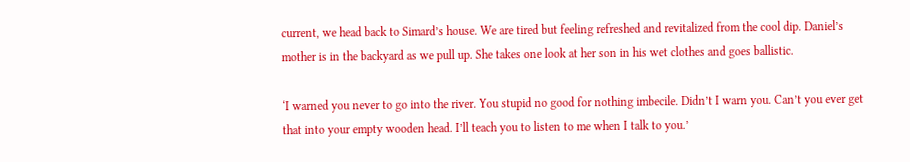current, we head back to Simard’s house. We are tired but feeling refreshed and revitalized from the cool dip. Daniel’s mother is in the backyard as we pull up. She takes one look at her son in his wet clothes and goes ballistic.

‘I warned you never to go into the river. You stupid no good for nothing imbecile. Didn’t I warn you. Can’t you ever get that into your empty wooden head. I’ll teach you to listen to me when I talk to you.’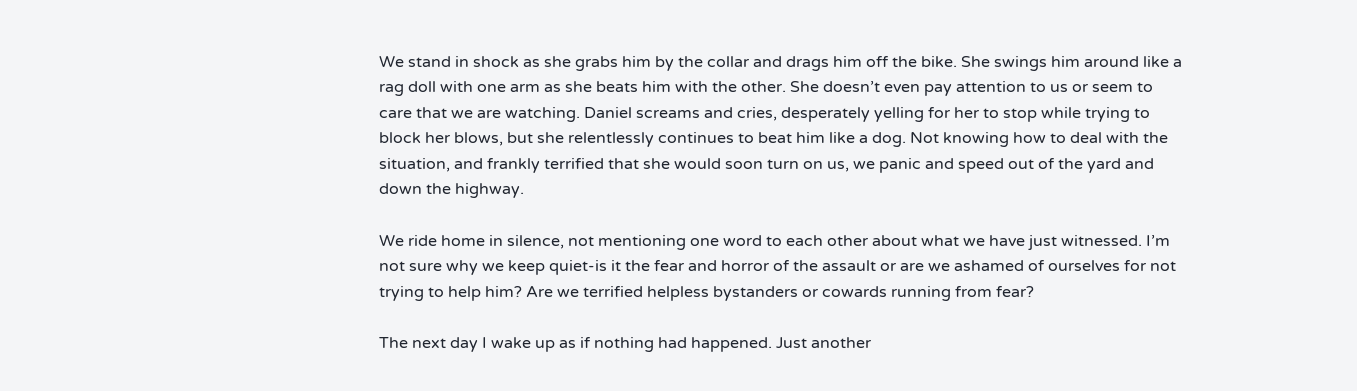We stand in shock as she grabs him by the collar and drags him off the bike. She swings him around like a rag doll with one arm as she beats him with the other. She doesn’t even pay attention to us or seem to care that we are watching. Daniel screams and cries, desperately yelling for her to stop while trying to block her blows, but she relentlessly continues to beat him like a dog. Not knowing how to deal with the situation, and frankly terrified that she would soon turn on us, we panic and speed out of the yard and down the highway.

We ride home in silence, not mentioning one word to each other about what we have just witnessed. I’m not sure why we keep quiet-is it the fear and horror of the assault or are we ashamed of ourselves for not trying to help him? Are we terrified helpless bystanders or cowards running from fear?

The next day I wake up as if nothing had happened. Just another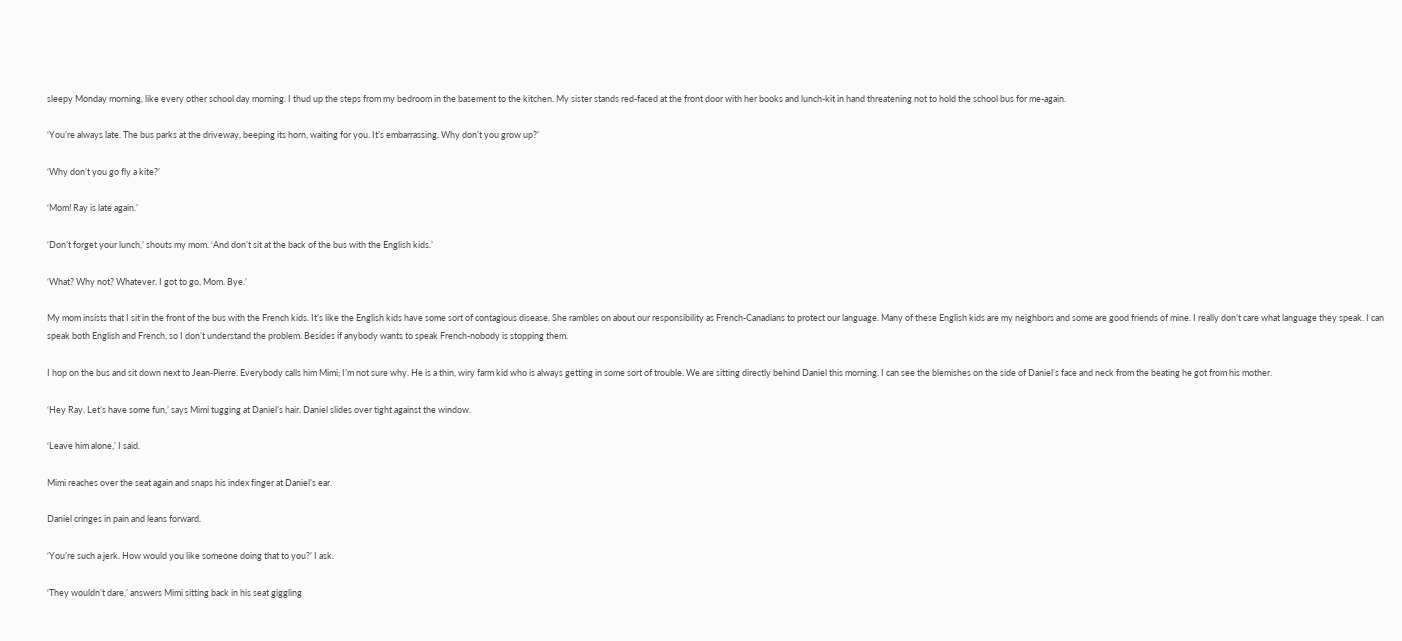sleepy Monday morning, like every other school day morning. I thud up the steps from my bedroom in the basement to the kitchen. My sister stands red-faced at the front door with her books and lunch-kit in hand threatening not to hold the school bus for me-again.

‘You’re always late. The bus parks at the driveway, beeping its horn, waiting for you. It’s embarrassing. Why don’t you grow up?’

‘Why don’t you go fly a kite?’

‘Mom! Ray is late again.’

‘Don’t forget your lunch,’ shouts my mom. ‘And don’t sit at the back of the bus with the English kids.’

‘What? Why not? Whatever. I got to go, Mom. Bye.’

My mom insists that I sit in the front of the bus with the French kids. It’s like the English kids have some sort of contagious disease. She rambles on about our responsibility as French-Canadians to protect our language. Many of these English kids are my neighbors and some are good friends of mine. I really don’t care what language they speak. I can speak both English and French, so I don’t understand the problem. Besides if anybody wants to speak French-nobody is stopping them.

I hop on the bus and sit down next to Jean-Pierre. Everybody calls him Mimi; I’m not sure why. He is a thin, wiry farm kid who is always getting in some sort of trouble. We are sitting directly behind Daniel this morning. I can see the blemishes on the side of Daniel’s face and neck from the beating he got from his mother.

‘Hey Ray. Let’s have some fun,’ says Mimi tugging at Daniel’s hair. Daniel slides over tight against the window.

‘Leave him alone,’ I said.

Mimi reaches over the seat again and snaps his index finger at Daniel’s ear.

Daniel cringes in pain and leans forward.

‘You’re such a jerk. How would you like someone doing that to you?’ I ask.

‘They wouldn’t dare,’ answers Mimi sitting back in his seat giggling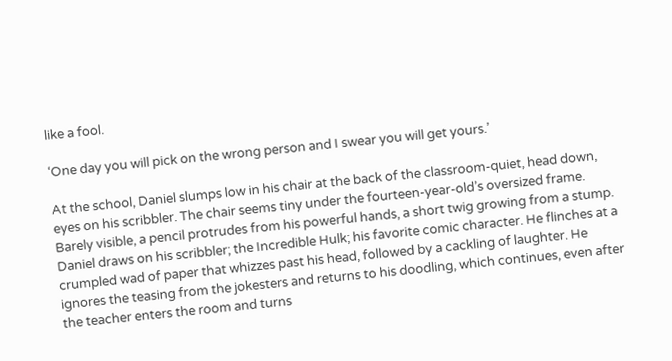like a fool.

‘One day you will pick on the wrong person and I swear you will get yours.’

At the school, Daniel slumps low in his chair at the back of the classroom-quiet, head down, eyes on his scribbler. The chair seems tiny under the fourteen-year-old’s oversized frame. Barely visible, a pencil protrudes from his powerful hands, a short twig growing from a stump. Daniel draws on his scribbler; the Incredible Hulk; his favorite comic character. He flinches at a crumpled wad of paper that whizzes past his head, followed by a cackling of laughter. He ignores the teasing from the jokesters and returns to his doodling, which continues, even after the teacher enters the room and turns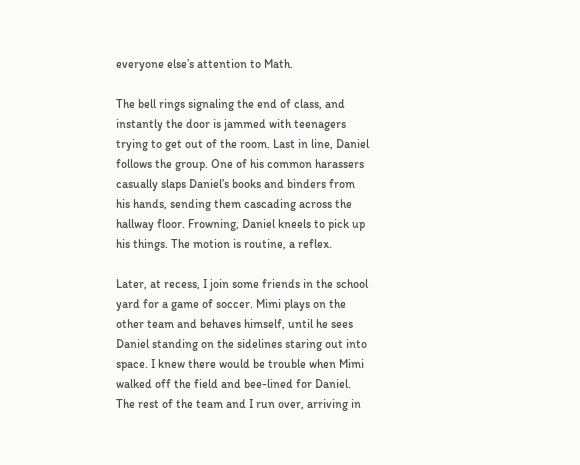everyone else’s attention to Math.

The bell rings signaling the end of class, and instantly the door is jammed with teenagers trying to get out of the room. Last in line, Daniel follows the group. One of his common harassers casually slaps Daniel’s books and binders from his hands, sending them cascading across the hallway floor. Frowning, Daniel kneels to pick up his things. The motion is routine, a reflex.

Later, at recess, I join some friends in the school yard for a game of soccer. Mimi plays on the other team and behaves himself, until he sees Daniel standing on the sidelines staring out into space. I knew there would be trouble when Mimi walked off the field and bee-lined for Daniel. The rest of the team and I run over, arriving in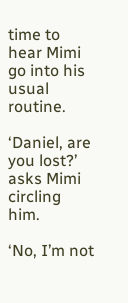time to hear Mimi go into his usual routine.

‘Daniel, are you lost?’ asks Mimi circling him.

‘No, I’m not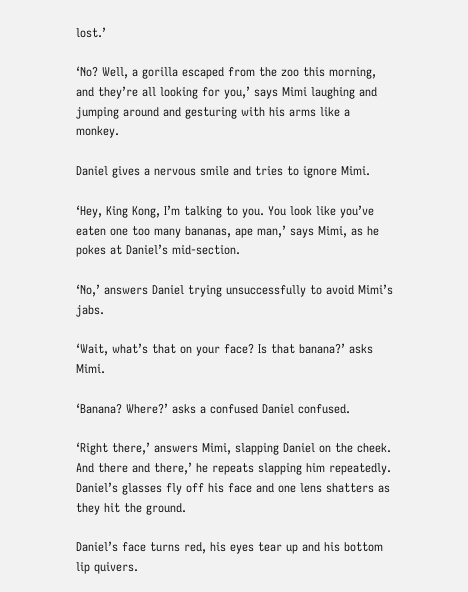lost.’

‘No? Well, a gorilla escaped from the zoo this morning, and they’re all looking for you,’ says Mimi laughing and jumping around and gesturing with his arms like a monkey.

Daniel gives a nervous smile and tries to ignore Mimi.

‘Hey, King Kong, I’m talking to you. You look like you’ve eaten one too many bananas, ape man,’ says Mimi, as he pokes at Daniel’s mid-section.

‘No,’ answers Daniel trying unsuccessfully to avoid Mimi’s jabs.

‘Wait, what’s that on your face? Is that banana?’ asks Mimi.

‘Banana? Where?’ asks a confused Daniel confused.

‘Right there,’ answers Mimi, slapping Daniel on the cheek. And there and there,’ he repeats slapping him repeatedly. Daniel’s glasses fly off his face and one lens shatters as they hit the ground.

Daniel’s face turns red, his eyes tear up and his bottom lip quivers.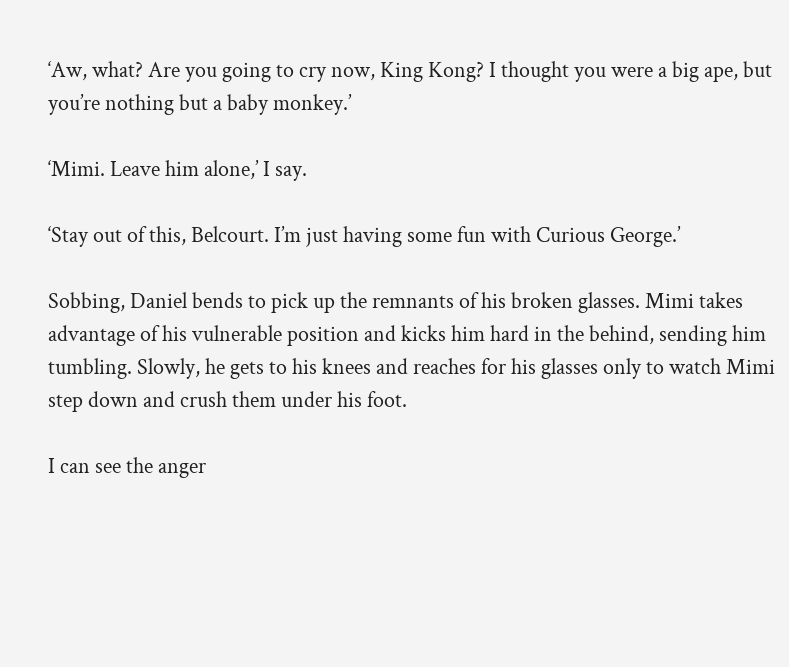‘Aw, what? Are you going to cry now, King Kong? I thought you were a big ape, but you’re nothing but a baby monkey.’

‘Mimi. Leave him alone,’ I say.

‘Stay out of this, Belcourt. I’m just having some fun with Curious George.’

Sobbing, Daniel bends to pick up the remnants of his broken glasses. Mimi takes advantage of his vulnerable position and kicks him hard in the behind, sending him tumbling. Slowly, he gets to his knees and reaches for his glasses only to watch Mimi step down and crush them under his foot.

I can see the anger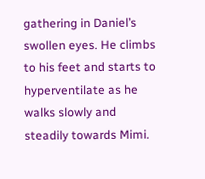gathering in Daniel’s swollen eyes. He climbs to his feet and starts to hyperventilate as he walks slowly and steadily towards Mimi.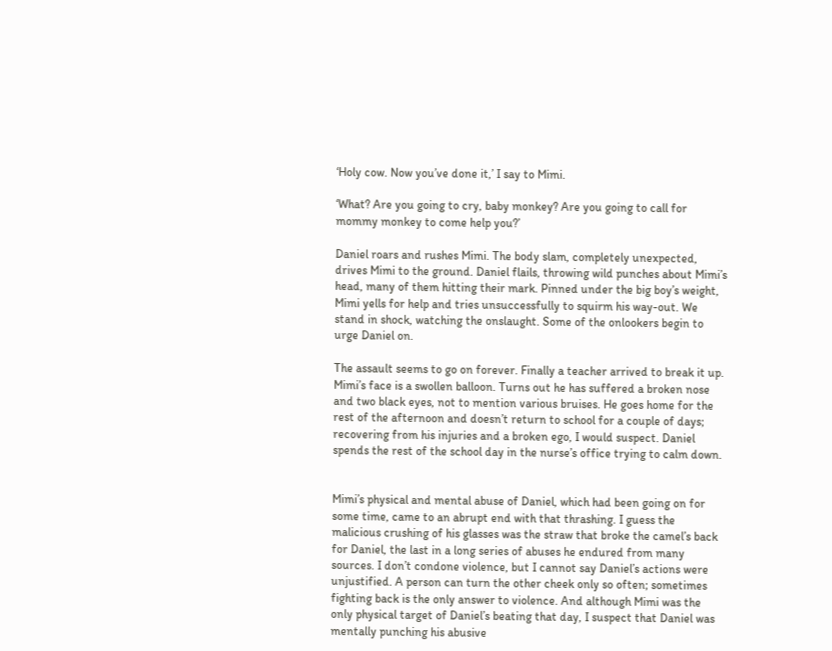‘Holy cow. Now you’ve done it,’ I say to Mimi.

‘What? Are you going to cry, baby monkey? Are you going to call for mommy monkey to come help you?’

Daniel roars and rushes Mimi. The body slam, completely unexpected, drives Mimi to the ground. Daniel flails, throwing wild punches about Mimi’s head, many of them hitting their mark. Pinned under the big boy’s weight, Mimi yells for help and tries unsuccessfully to squirm his way-out. We stand in shock, watching the onslaught. Some of the onlookers begin to urge Daniel on.

The assault seems to go on forever. Finally a teacher arrived to break it up. Mimi’s face is a swollen balloon. Turns out he has suffered a broken nose and two black eyes, not to mention various bruises. He goes home for the rest of the afternoon and doesn’t return to school for a couple of days; recovering from his injuries and a broken ego, I would suspect. Daniel spends the rest of the school day in the nurse’s office trying to calm down.


Mimi’s physical and mental abuse of Daniel, which had been going on for some time, came to an abrupt end with that thrashing. I guess the malicious crushing of his glasses was the straw that broke the camel’s back for Daniel, the last in a long series of abuses he endured from many sources. I don’t condone violence, but I cannot say Daniel’s actions were unjustified. A person can turn the other cheek only so often; sometimes fighting back is the only answer to violence. And although Mimi was the only physical target of Daniel’s beating that day, I suspect that Daniel was mentally punching his abusive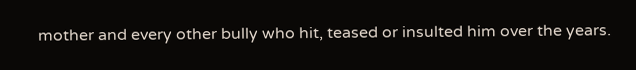mother and every other bully who hit, teased or insulted him over the years.